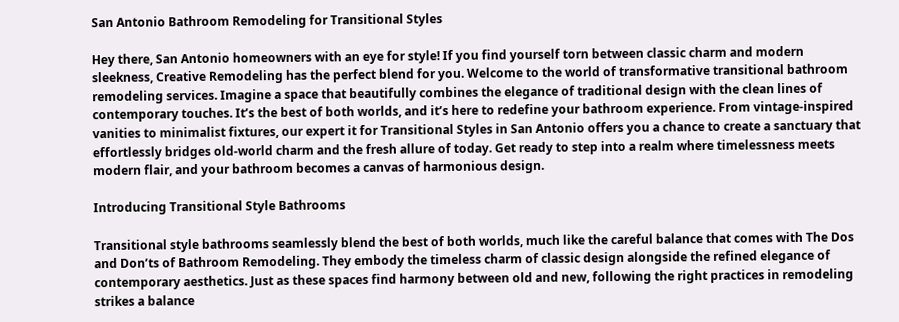San Antonio Bathroom Remodeling for Transitional Styles

Hey there, San Antonio homeowners with an eye for style! If you find yourself torn between classic charm and modern sleekness, Creative Remodeling has the perfect blend for you. Welcome to the world of transformative transitional bathroom remodeling services. Imagine a space that beautifully combines the elegance of traditional design with the clean lines of contemporary touches. It’s the best of both worlds, and it’s here to redefine your bathroom experience. From vintage-inspired vanities to minimalist fixtures, our expert it for Transitional Styles in San Antonio offers you a chance to create a sanctuary that effortlessly bridges old-world charm and the fresh allure of today. Get ready to step into a realm where timelessness meets modern flair, and your bathroom becomes a canvas of harmonious design.

Introducing Transitional Style Bathrooms

Transitional style bathrooms seamlessly blend the best of both worlds, much like the careful balance that comes with The Dos and Don’ts of Bathroom Remodeling. They embody the timeless charm of classic design alongside the refined elegance of contemporary aesthetics. Just as these spaces find harmony between old and new, following the right practices in remodeling strikes a balance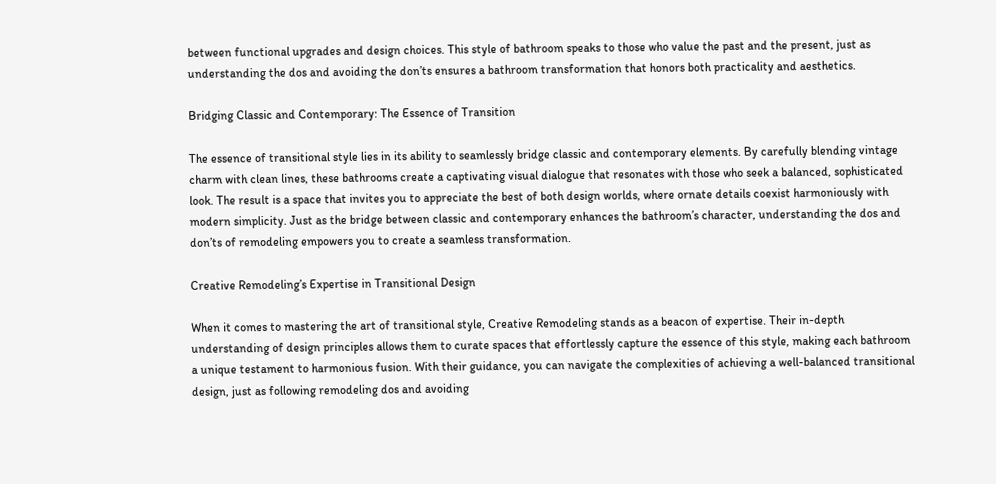between functional upgrades and design choices. This style of bathroom speaks to those who value the past and the present, just as understanding the dos and avoiding the don’ts ensures a bathroom transformation that honors both practicality and aesthetics.

Bridging Classic and Contemporary: The Essence of Transition

The essence of transitional style lies in its ability to seamlessly bridge classic and contemporary elements. By carefully blending vintage charm with clean lines, these bathrooms create a captivating visual dialogue that resonates with those who seek a balanced, sophisticated look. The result is a space that invites you to appreciate the best of both design worlds, where ornate details coexist harmoniously with modern simplicity. Just as the bridge between classic and contemporary enhances the bathroom’s character, understanding the dos and don’ts of remodeling empowers you to create a seamless transformation.

Creative Remodeling’s Expertise in Transitional Design

When it comes to mastering the art of transitional style, Creative Remodeling stands as a beacon of expertise. Their in-depth understanding of design principles allows them to curate spaces that effortlessly capture the essence of this style, making each bathroom a unique testament to harmonious fusion. With their guidance, you can navigate the complexities of achieving a well-balanced transitional design, just as following remodeling dos and avoiding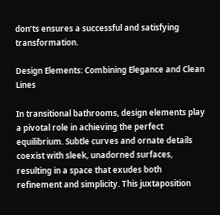don’ts ensures a successful and satisfying transformation.

Design Elements: Combining Elegance and Clean Lines

In transitional bathrooms, design elements play a pivotal role in achieving the perfect equilibrium. Subtle curves and ornate details coexist with sleek, unadorned surfaces, resulting in a space that exudes both refinement and simplicity. This juxtaposition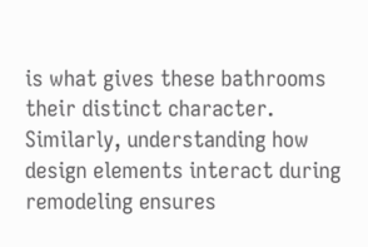is what gives these bathrooms their distinct character. Similarly, understanding how design elements interact during remodeling ensures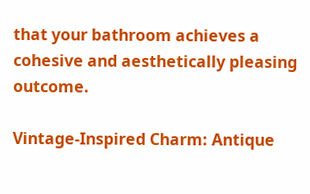that your bathroom achieves a cohesive and aesthetically pleasing outcome.

Vintage-Inspired Charm: Antique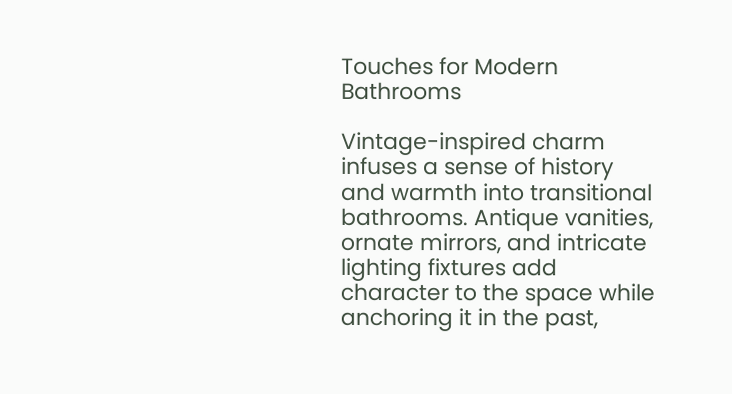Touches for Modern Bathrooms

Vintage-inspired charm infuses a sense of history and warmth into transitional bathrooms. Antique vanities, ornate mirrors, and intricate lighting fixtures add character to the space while anchoring it in the past,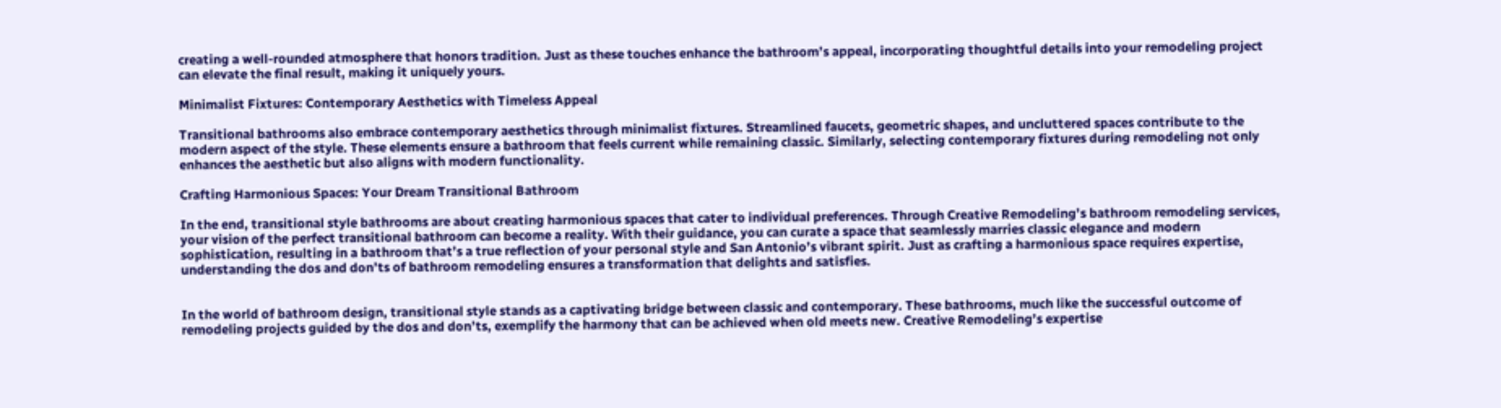creating a well-rounded atmosphere that honors tradition. Just as these touches enhance the bathroom’s appeal, incorporating thoughtful details into your remodeling project can elevate the final result, making it uniquely yours.

Minimalist Fixtures: Contemporary Aesthetics with Timeless Appeal

Transitional bathrooms also embrace contemporary aesthetics through minimalist fixtures. Streamlined faucets, geometric shapes, and uncluttered spaces contribute to the modern aspect of the style. These elements ensure a bathroom that feels current while remaining classic. Similarly, selecting contemporary fixtures during remodeling not only enhances the aesthetic but also aligns with modern functionality.

Crafting Harmonious Spaces: Your Dream Transitional Bathroom

In the end, transitional style bathrooms are about creating harmonious spaces that cater to individual preferences. Through Creative Remodeling’s bathroom remodeling services, your vision of the perfect transitional bathroom can become a reality. With their guidance, you can curate a space that seamlessly marries classic elegance and modern sophistication, resulting in a bathroom that’s a true reflection of your personal style and San Antonio’s vibrant spirit. Just as crafting a harmonious space requires expertise, understanding the dos and don’ts of bathroom remodeling ensures a transformation that delights and satisfies.


In the world of bathroom design, transitional style stands as a captivating bridge between classic and contemporary. These bathrooms, much like the successful outcome of remodeling projects guided by the dos and don’ts, exemplify the harmony that can be achieved when old meets new. Creative Remodeling’s expertise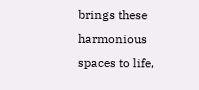brings these harmonious spaces to life,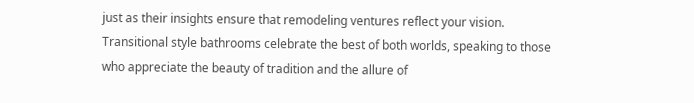just as their insights ensure that remodeling ventures reflect your vision. Transitional style bathrooms celebrate the best of both worlds, speaking to those who appreciate the beauty of tradition and the allure of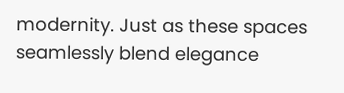modernity. Just as these spaces seamlessly blend elegance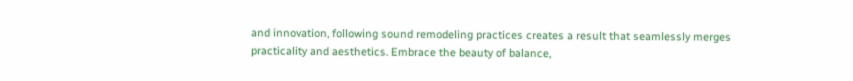and innovation, following sound remodeling practices creates a result that seamlessly merges practicality and aesthetics. Embrace the beauty of balance,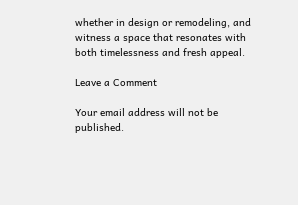whether in design or remodeling, and witness a space that resonates with both timelessness and fresh appeal.

Leave a Comment

Your email address will not be published.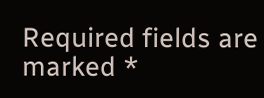Required fields are marked *